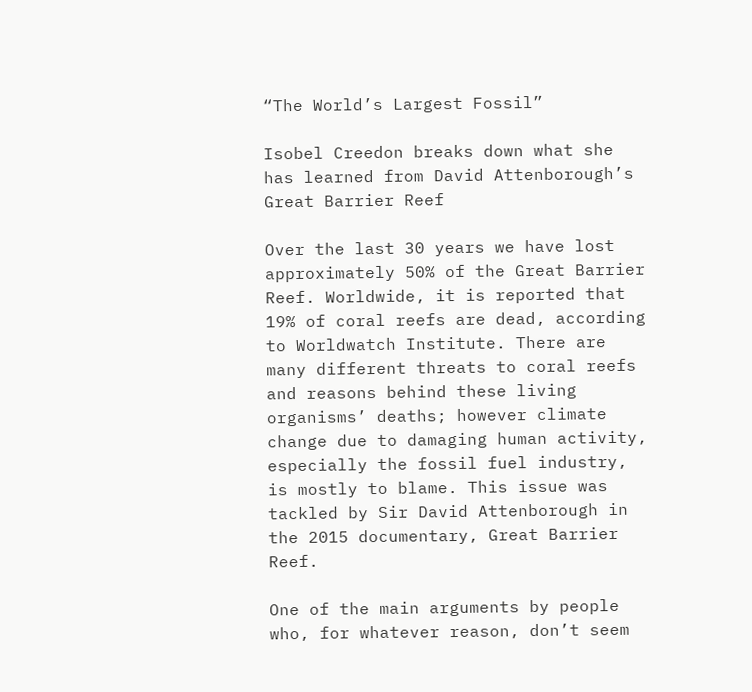“The World’s Largest Fossil”

Isobel Creedon breaks down what she has learned from David Attenborough’s Great Barrier Reef

Over the last 30 years we have lost approximately 50% of the Great Barrier Reef. Worldwide, it is reported that 19% of coral reefs are dead, according to Worldwatch Institute. There are many different threats to coral reefs and reasons behind these living organisms’ deaths; however climate change due to damaging human activity, especially the fossil fuel industry, is mostly to blame. This issue was tackled by Sir David Attenborough in the 2015 documentary, Great Barrier Reef.

One of the main arguments by people who, for whatever reason, don’t seem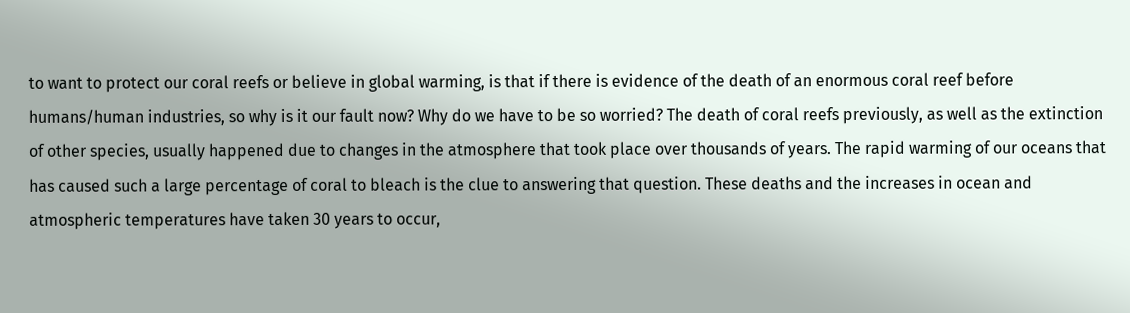to want to protect our coral reefs or believe in global warming, is that if there is evidence of the death of an enormous coral reef before humans/human industries, so why is it our fault now? Why do we have to be so worried? The death of coral reefs previously, as well as the extinction of other species, usually happened due to changes in the atmosphere that took place over thousands of years. The rapid warming of our oceans that has caused such a large percentage of coral to bleach is the clue to answering that question. These deaths and the increases in ocean and atmospheric temperatures have taken 30 years to occur,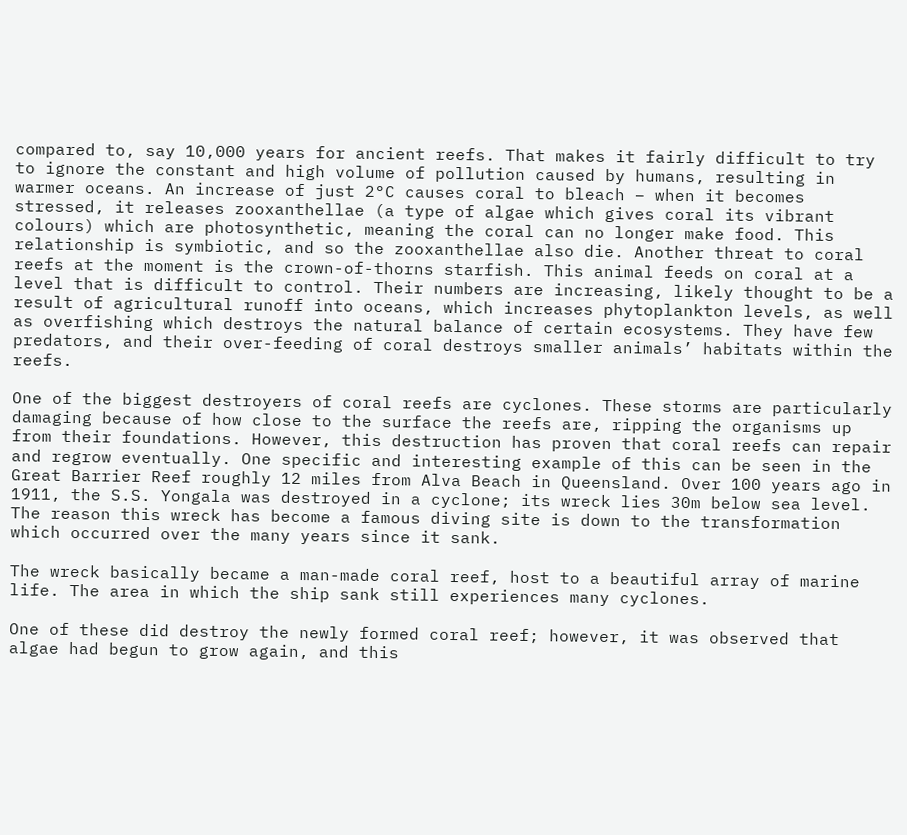compared to, say 10,000 years for ancient reefs. That makes it fairly difficult to try to ignore the constant and high volume of pollution caused by humans, resulting in warmer oceans. An increase of just 2°C causes coral to bleach – when it becomes stressed, it releases zooxanthellae (a type of algae which gives coral its vibrant colours) which are photosynthetic, meaning the coral can no longer make food. This relationship is symbiotic, and so the zooxanthellae also die. Another threat to coral reefs at the moment is the crown-of-thorns starfish. This animal feeds on coral at a level that is difficult to control. Their numbers are increasing, likely thought to be a result of agricultural runoff into oceans, which increases phytoplankton levels, as well as overfishing which destroys the natural balance of certain ecosystems. They have few predators, and their over-feeding of coral destroys smaller animals’ habitats within the reefs.

One of the biggest destroyers of coral reefs are cyclones. These storms are particularly damaging because of how close to the surface the reefs are, ripping the organisms up from their foundations. However, this destruction has proven that coral reefs can repair and regrow eventually. One specific and interesting example of this can be seen in the Great Barrier Reef roughly 12 miles from Alva Beach in Queensland. Over 100 years ago in 1911, the S.S. Yongala was destroyed in a cyclone; its wreck lies 30m below sea level. The reason this wreck has become a famous diving site is down to the transformation which occurred over the many years since it sank.

The wreck basically became a man-made coral reef, host to a beautiful array of marine life. The area in which the ship sank still experiences many cyclones.

One of these did destroy the newly formed coral reef; however, it was observed that algae had begun to grow again, and this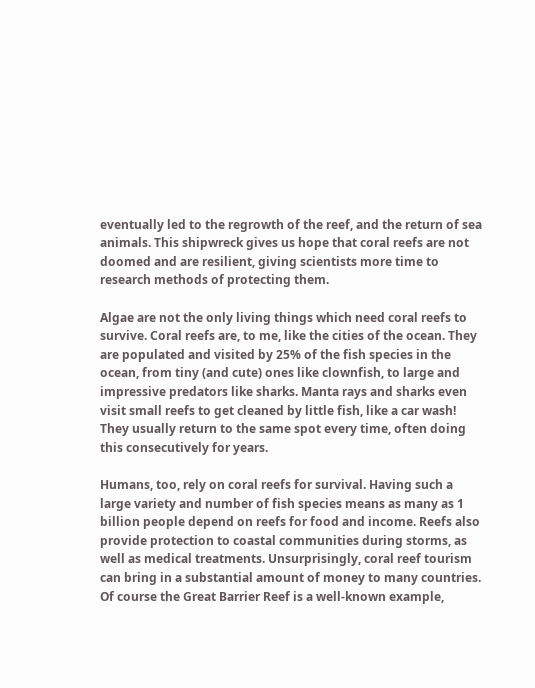eventually led to the regrowth of the reef, and the return of sea animals. This shipwreck gives us hope that coral reefs are not doomed and are resilient, giving scientists more time to research methods of protecting them.

Algae are not the only living things which need coral reefs to survive. Coral reefs are, to me, like the cities of the ocean. They are populated and visited by 25% of the fish species in the ocean, from tiny (and cute) ones like clownfish, to large and impressive predators like sharks. Manta rays and sharks even visit small reefs to get cleaned by little fish, like a car wash! They usually return to the same spot every time, often doing this consecutively for years.

Humans, too, rely on coral reefs for survival. Having such a large variety and number of fish species means as many as 1 billion people depend on reefs for food and income. Reefs also provide protection to coastal communities during storms, as well as medical treatments. Unsurprisingly, coral reef tourism can bring in a substantial amount of money to many countries. Of course the Great Barrier Reef is a well-known example,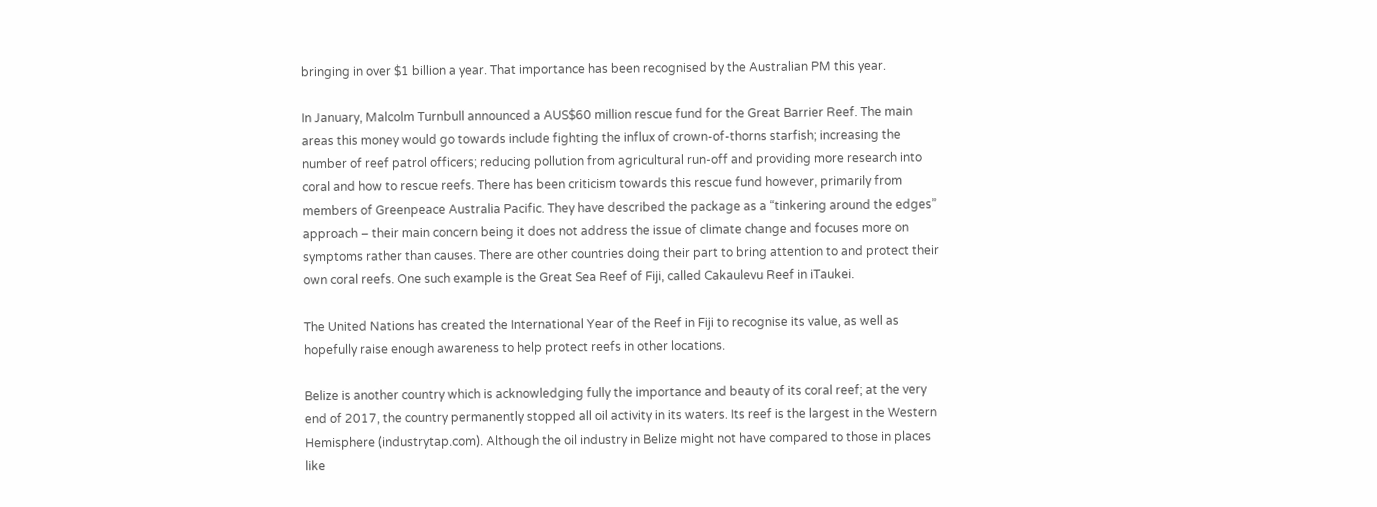bringing in over $1 billion a year. That importance has been recognised by the Australian PM this year.

In January, Malcolm Turnbull announced a AUS$60 million rescue fund for the Great Barrier Reef. The main areas this money would go towards include fighting the influx of crown-of-thorns starfish; increasing the number of reef patrol officers; reducing pollution from agricultural run-off and providing more research into coral and how to rescue reefs. There has been criticism towards this rescue fund however, primarily from members of Greenpeace Australia Pacific. They have described the package as a “tinkering around the edges” approach – their main concern being it does not address the issue of climate change and focuses more on symptoms rather than causes. There are other countries doing their part to bring attention to and protect their own coral reefs. One such example is the Great Sea Reef of Fiji, called Cakaulevu Reef in iTaukei.

The United Nations has created the International Year of the Reef in Fiji to recognise its value, as well as hopefully raise enough awareness to help protect reefs in other locations.

Belize is another country which is acknowledging fully the importance and beauty of its coral reef; at the very end of 2017, the country permanently stopped all oil activity in its waters. Its reef is the largest in the Western Hemisphere (industrytap.com). Although the oil industry in Belize might not have compared to those in places like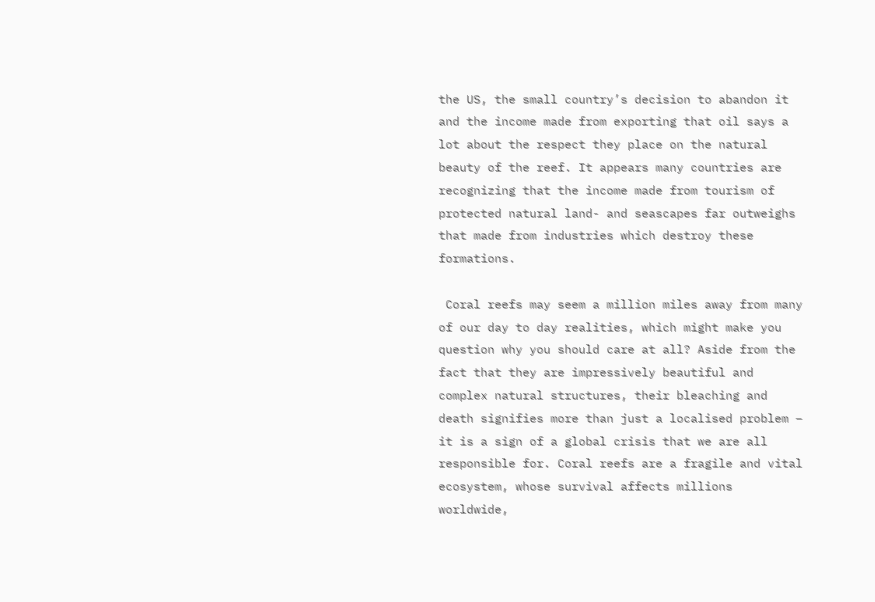the US, the small country’s decision to abandon it and the income made from exporting that oil says a lot about the respect they place on the natural beauty of the reef. It appears many countries are recognizing that the income made from tourism of protected natural land- and seascapes far outweighs that made from industries which destroy these formations.

 Coral reefs may seem a million miles away from many of our day to day realities, which might make you question why you should care at all? Aside from the fact that they are impressively beautiful and complex natural structures, their bleaching and death signifies more than just a localised problem – it is a sign of a global crisis that we are all responsible for. Coral reefs are a fragile and vital ecosystem, whose survival affects millions worldwide,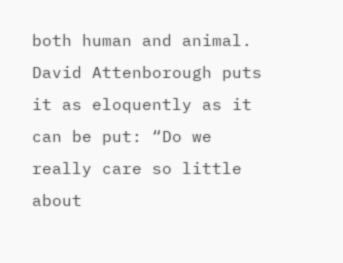both human and animal. David Attenborough puts it as eloquently as it can be put: “Do we really care so little about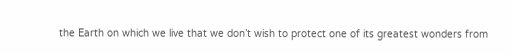the Earth on which we live that we don’t wish to protect one of its greatest wonders from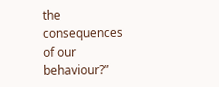the consequences of our behaviour?”